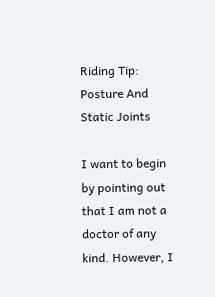Riding Tip: Posture And Static Joints

I want to begin by pointing out that I am not a doctor of any kind. However, I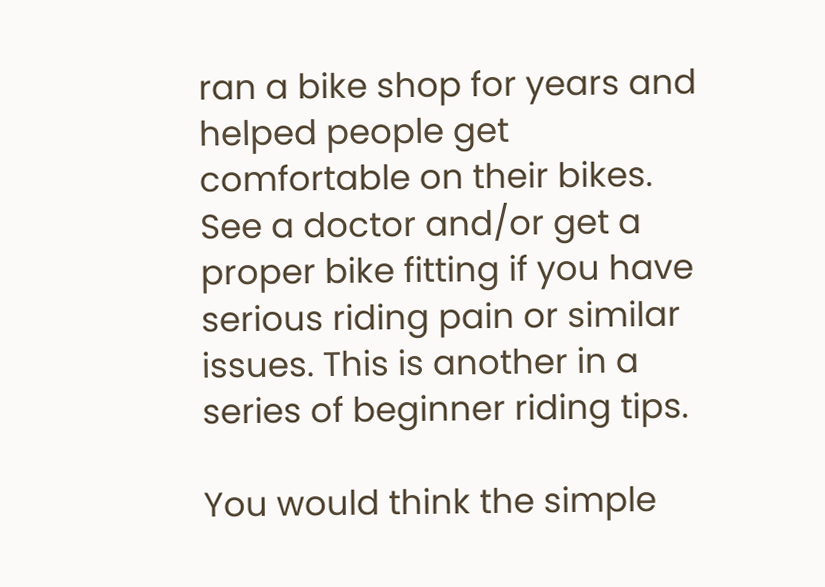ran a bike shop for years and helped people get comfortable on their bikes. See a doctor and/or get a proper bike fitting if you have serious riding pain or similar issues. This is another in a series of beginner riding tips.

You would think the simple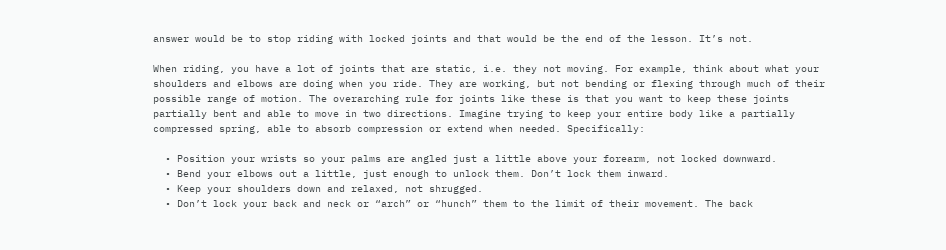answer would be to stop riding with locked joints and that would be the end of the lesson. It’s not.

When riding, you have a lot of joints that are static, i.e. they not moving. For example, think about what your shoulders and elbows are doing when you ride. They are working, but not bending or flexing through much of their possible range of motion. The overarching rule for joints like these is that you want to keep these joints partially bent and able to move in two directions. Imagine trying to keep your entire body like a partially compressed spring, able to absorb compression or extend when needed. Specifically:

  • Position your wrists so your palms are angled just a little above your forearm, not locked downward.
  • Bend your elbows out a little, just enough to unlock them. Don’t lock them inward.
  • Keep your shoulders down and relaxed, not shrugged.
  • Don’t lock your back and neck or “arch” or “hunch” them to the limit of their movement. The back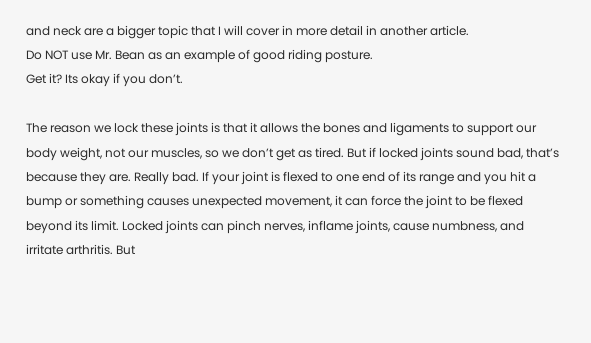and neck are a bigger topic that I will cover in more detail in another article.
Do NOT use Mr. Bean as an example of good riding posture.
Get it? Its okay if you don’t.

The reason we lock these joints is that it allows the bones and ligaments to support our body weight, not our muscles, so we don’t get as tired. But if locked joints sound bad, that’s because they are. Really bad. If your joint is flexed to one end of its range and you hit a bump or something causes unexpected movement, it can force the joint to be flexed beyond its limit. Locked joints can pinch nerves, inflame joints, cause numbness, and irritate arthritis. But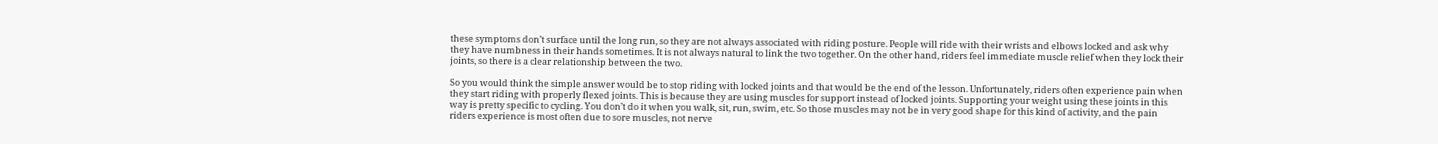these symptoms don’t surface until the long run, so they are not always associated with riding posture. People will ride with their wrists and elbows locked and ask why they have numbness in their hands sometimes. It is not always natural to link the two together. On the other hand, riders feel immediate muscle relief when they lock their joints, so there is a clear relationship between the two.

So you would think the simple answer would be to stop riding with locked joints and that would be the end of the lesson. Unfortunately, riders often experience pain when they start riding with properly flexed joints. This is because they are using muscles for support instead of locked joints. Supporting your weight using these joints in this way is pretty specific to cycling. You don’t do it when you walk, sit, run, swim, etc. So those muscles may not be in very good shape for this kind of activity, and the pain riders experience is most often due to sore muscles, not nerve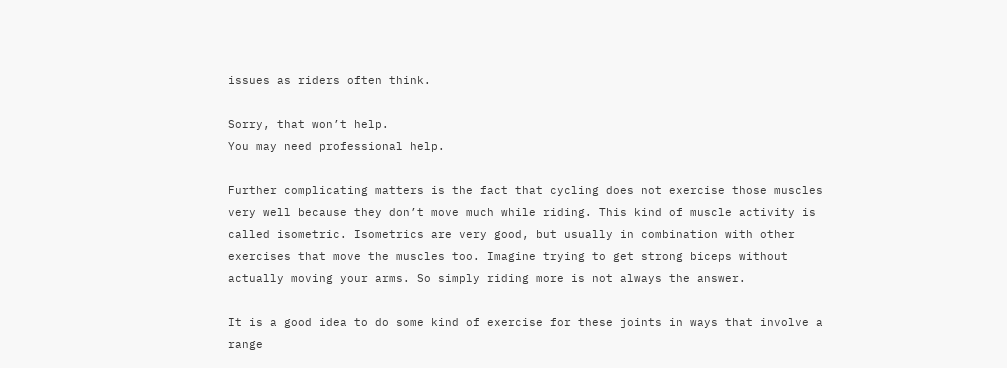issues as riders often think.

Sorry, that won’t help.
You may need professional help.

Further complicating matters is the fact that cycling does not exercise those muscles very well because they don’t move much while riding. This kind of muscle activity is called isometric. Isometrics are very good, but usually in combination with other exercises that move the muscles too. Imagine trying to get strong biceps without actually moving your arms. So simply riding more is not always the answer.

It is a good idea to do some kind of exercise for these joints in ways that involve a range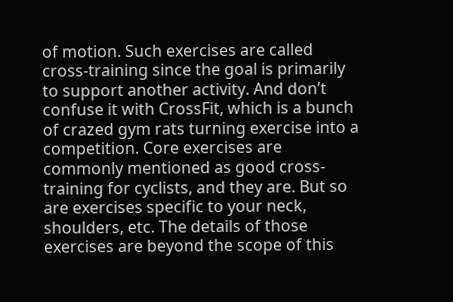of motion. Such exercises are called cross-training since the goal is primarily to support another activity. And don’t confuse it with CrossFit, which is a bunch of crazed gym rats turning exercise into a competition. Core exercises are commonly mentioned as good cross-training for cyclists, and they are. But so are exercises specific to your neck, shoulders, etc. The details of those exercises are beyond the scope of this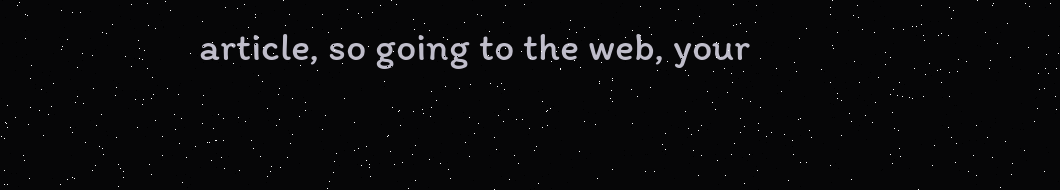article, so going to the web, your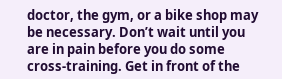doctor, the gym, or a bike shop may be necessary. Don’t wait until you are in pain before you do some cross-training. Get in front of the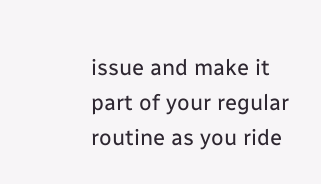issue and make it part of your regular routine as you ride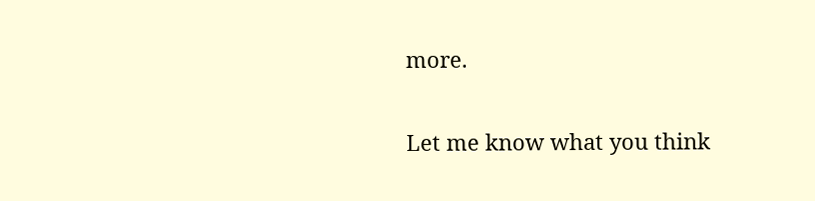more.

Let me know what you think